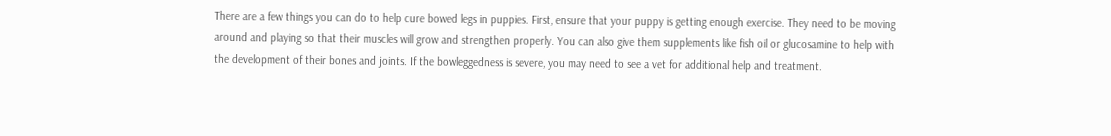There are a few things you can do to help cure bowed legs in puppies. First, ensure that your puppy is getting enough exercise. They need to be moving around and playing so that their muscles will grow and strengthen properly. You can also give them supplements like fish oil or glucosamine to help with the development of their bones and joints. If the bowleggedness is severe, you may need to see a vet for additional help and treatment.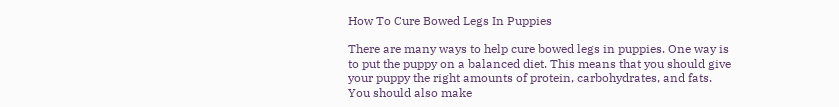How To Cure Bowed Legs In Puppies

There are many ways to help cure bowed legs in puppies. One way is to put the puppy on a balanced diet. This means that you should give your puppy the right amounts of protein, carbohydrates, and fats. You should also make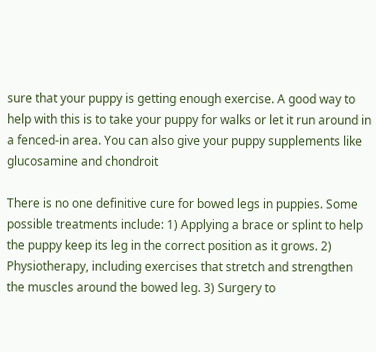sure that your puppy is getting enough exercise. A good way to help with this is to take your puppy for walks or let it run around in a fenced-in area. You can also give your puppy supplements like glucosamine and chondroit

There is no one definitive cure for bowed legs in puppies. Some possible treatments include: 1) Applying a brace or splint to help the puppy keep its leg in the correct position as it grows. 2) Physiotherapy, including exercises that stretch and strengthen the muscles around the bowed leg. 3) Surgery to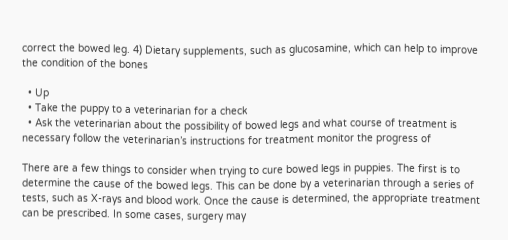correct the bowed leg. 4) Dietary supplements, such as glucosamine, which can help to improve the condition of the bones

  • Up
  • Take the puppy to a veterinarian for a check
  • Ask the veterinarian about the possibility of bowed legs and what course of treatment is necessary follow the veterinarian’s instructions for treatment monitor the progress of

There are a few things to consider when trying to cure bowed legs in puppies. The first is to determine the cause of the bowed legs. This can be done by a veterinarian through a series of tests, such as X-rays and blood work. Once the cause is determined, the appropriate treatment can be prescribed. In some cases, surgery may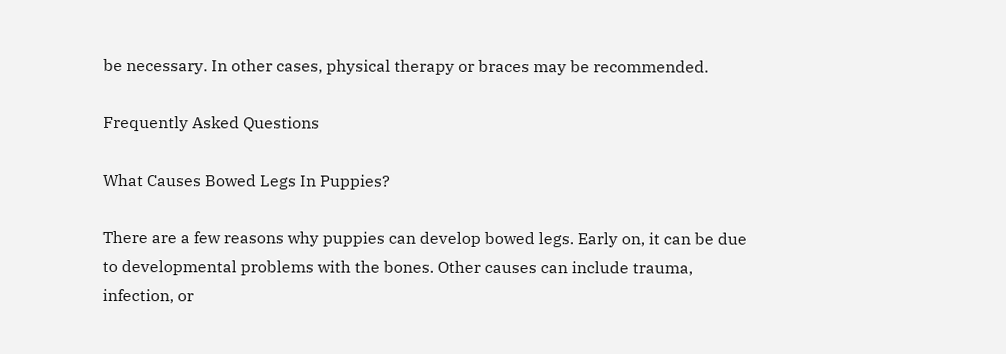be necessary. In other cases, physical therapy or braces may be recommended.

Frequently Asked Questions

What Causes Bowed Legs In Puppies?

There are a few reasons why puppies can develop bowed legs. Early on, it can be due to developmental problems with the bones. Other causes can include trauma, infection, or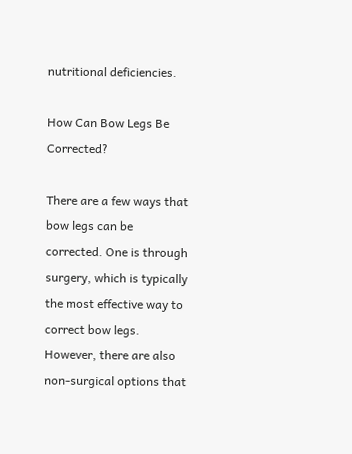nutritional deficiencies.

How Can Bow Legs Be Corrected?

There are a few ways that bow legs can be corrected. One is through surgery, which is typically the most effective way to correct bow legs. However, there are also non-surgical options that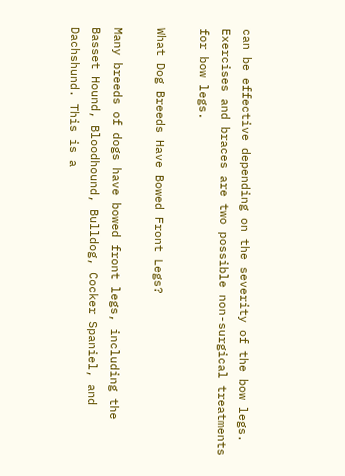can be effective depending on the severity of the bow legs. Exercises and braces are two possible non-surgical treatments for bow legs.

What Dog Breeds Have Bowed Front Legs?

Many breeds of dogs have bowed front legs, including the Basset Hound, Bloodhound, Bulldog, Cocker Spaniel, and Dachshund. This is a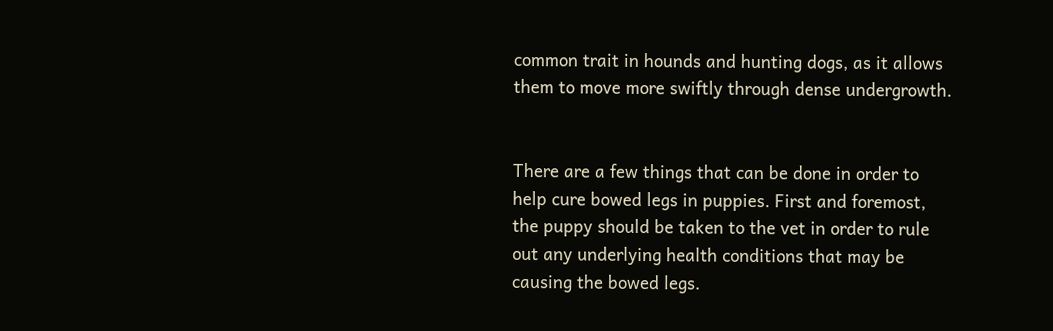common trait in hounds and hunting dogs, as it allows them to move more swiftly through dense undergrowth.


There are a few things that can be done in order to help cure bowed legs in puppies. First and foremost, the puppy should be taken to the vet in order to rule out any underlying health conditions that may be causing the bowed legs.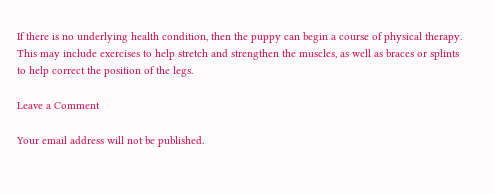If there is no underlying health condition, then the puppy can begin a course of physical therapy. This may include exercises to help stretch and strengthen the muscles, as well as braces or splints to help correct the position of the legs.

Leave a Comment

Your email address will not be published.